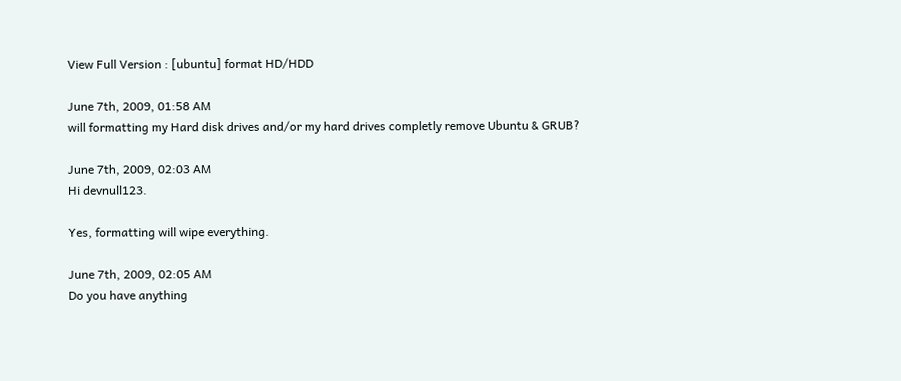View Full Version : [ubuntu] format HD/HDD

June 7th, 2009, 01:58 AM
will formatting my Hard disk drives and/or my hard drives completly remove Ubuntu & GRUB?

June 7th, 2009, 02:03 AM
Hi devnull123.

Yes, formatting will wipe everything.

June 7th, 2009, 02:05 AM
Do you have anything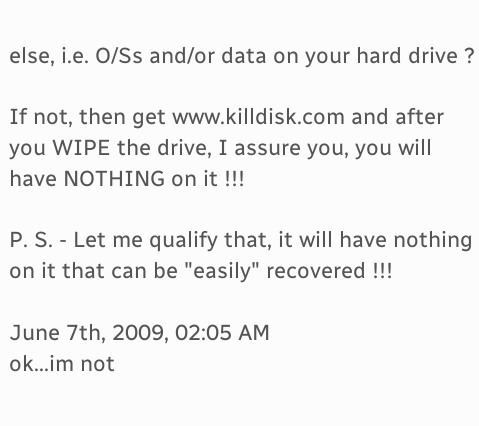else, i.e. O/Ss and/or data on your hard drive ?

If not, then get www.killdisk.com and after you WIPE the drive, I assure you, you will have NOTHING on it !!!

P. S. - Let me qualify that, it will have nothing on it that can be "easily" recovered !!!

June 7th, 2009, 02:05 AM
ok...im not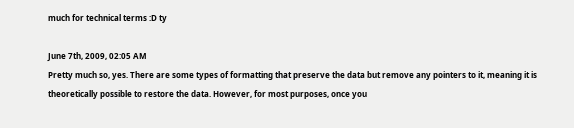much for technical terms :D ty

June 7th, 2009, 02:05 AM
Pretty much so, yes. There are some types of formatting that preserve the data but remove any pointers to it, meaning it is theoretically possible to restore the data. However, for most purposes, once you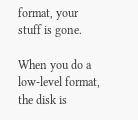format, your stuff is gone.

When you do a low-level format, the disk is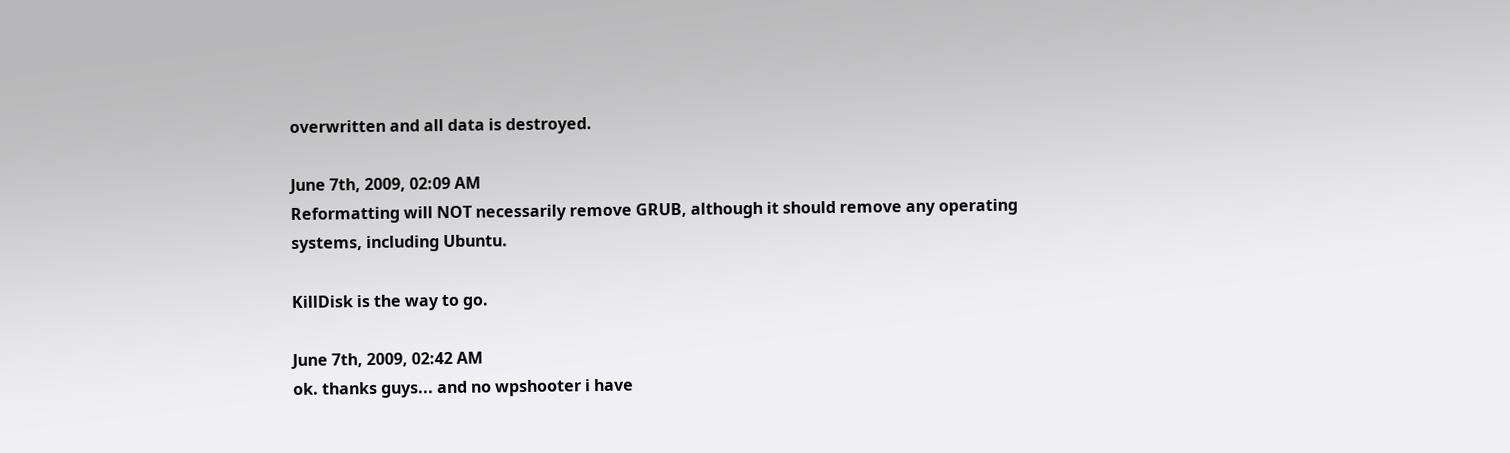overwritten and all data is destroyed.

June 7th, 2009, 02:09 AM
Reformatting will NOT necessarily remove GRUB, although it should remove any operating systems, including Ubuntu.

KillDisk is the way to go.

June 7th, 2009, 02:42 AM
ok. thanks guys... and no wpshooter i have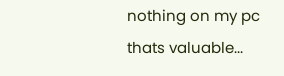nothing on my pc thats valuable...